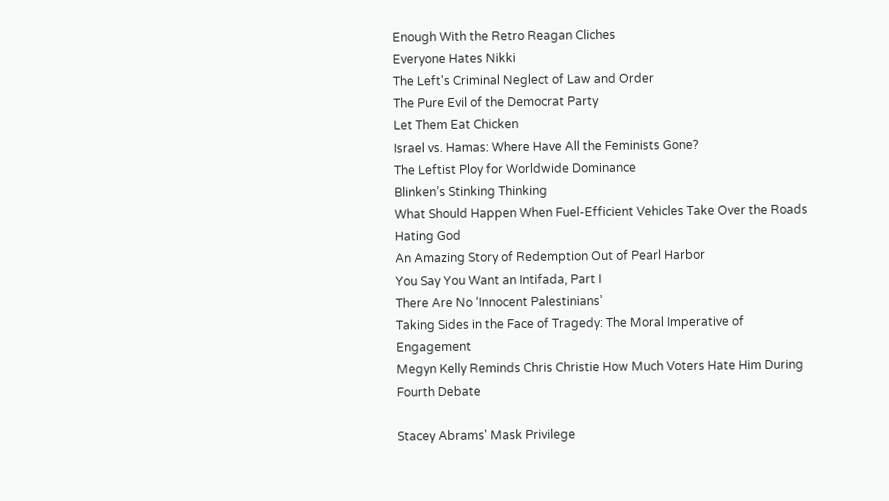Enough With the Retro Reagan Cliches
Everyone Hates Nikki
The Left's Criminal Neglect of Law and Order
The Pure Evil of the Democrat Party
Let Them Eat Chicken
Israel vs. Hamas: Where Have All the Feminists Gone?
The Leftist Ploy for Worldwide Dominance
Blinken’s Stinking Thinking
What Should Happen When Fuel-Efficient Vehicles Take Over the Roads
Hating God
An Amazing Story of Redemption Out of Pearl Harbor
You Say You Want an Intifada, Part I
There Are No ‘Innocent Palestinians’
Taking Sides in the Face of Tragedy: The Moral Imperative of Engagement
Megyn Kelly Reminds Chris Christie How Much Voters Hate Him During Fourth Debate

Stacey Abrams' Mask Privilege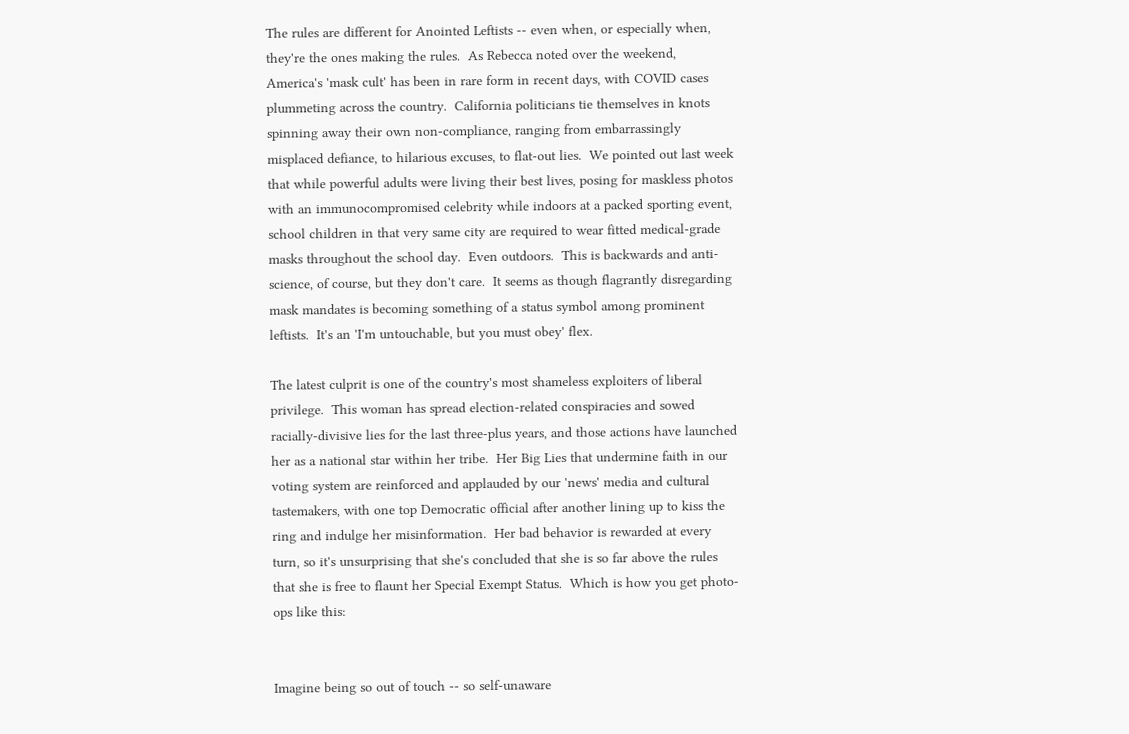The rules are different for Anointed Leftists -- even when, or especially when, they're the ones making the rules.  As Rebecca noted over the weekend, America's 'mask cult' has been in rare form in recent days, with COVID cases plummeting across the country.  California politicians tie themselves in knots spinning away their own non-compliance, ranging from embarrassingly misplaced defiance, to hilarious excuses, to flat-out lies.  We pointed out last week that while powerful adults were living their best lives, posing for maskless photos with an immunocompromised celebrity while indoors at a packed sporting event, school children in that very same city are required to wear fitted medical-grade masks throughout the school day.  Even outdoors.  This is backwards and anti-science, of course, but they don't care.  It seems as though flagrantly disregarding mask mandates is becoming something of a status symbol among prominent leftists.  It's an 'I'm untouchable, but you must obey' flex.

The latest culprit is one of the country's most shameless exploiters of liberal privilege.  This woman has spread election-related conspiracies and sowed racially-divisive lies for the last three-plus years, and those actions have launched her as a national star within her tribe.  Her Big Lies that undermine faith in our voting system are reinforced and applauded by our 'news' media and cultural tastemakers, with one top Democratic official after another lining up to kiss the ring and indulge her misinformation.  Her bad behavior is rewarded at every turn, so it's unsurprising that she's concluded that she is so far above the rules that she is free to flaunt her Special Exempt Status.  Which is how you get photo-ops like this:


Imagine being so out of touch -- so self-unaware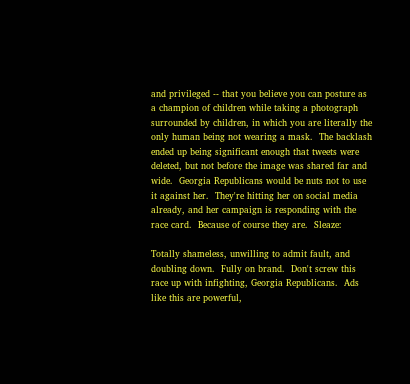and privileged -- that you believe you can posture as a champion of children while taking a photograph surrounded by children, in which you are literally the only human being not wearing a mask.  The backlash ended up being significant enough that tweets were deleted, but not before the image was shared far and wide.  Georgia Republicans would be nuts not to use it against her.  They're hitting her on social media already, and her campaign is responding with the race card.  Because of course they are.  Sleaze:

Totally shameless, unwilling to admit fault, and doubling down.  Fully on brand.  Don't screw this race up with infighting, Georgia Republicans.  Ads like this are powerful,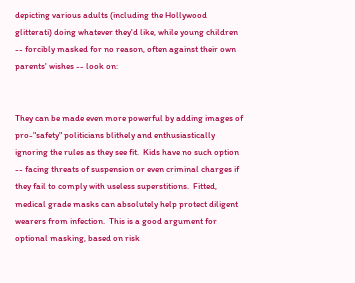depicting various adults (including the Hollywood glitterati) doing whatever they'd like, while young children -- forcibly masked for no reason, often against their own parents' wishes -- look on:


They can be made even more powerful by adding images of pro-"safety" politicians blithely and enthusiastically ignoring the rules as they see fit.  Kids have no such option -- facing threats of suspension or even criminal charges if they fail to comply with useless superstitions.  Fitted, medical grade masks can absolutely help protect diligent wearers from infection.  This is a good argument for optional masking, based on risk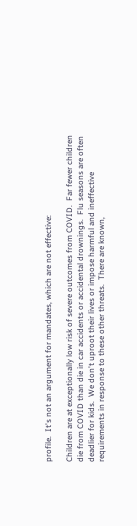profile.  It's not an argument for mandates, which are not effective:

Children are at exceptionally low risk of severe outcomes from COVID.  Far fewer children die from COVID than die in car accidents or accidental drownings.  Flu seasons are often deadlier for kids.  We don't uproot their lives or impose harmful and ineffective requirements in response to these other threats.  There are known,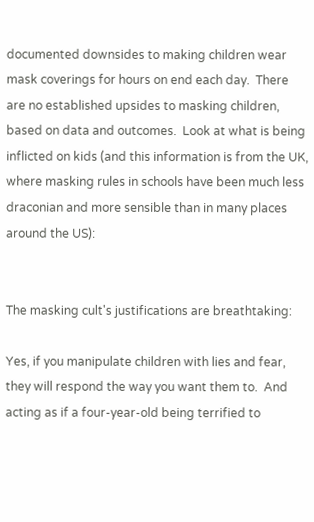documented downsides to making children wear mask coverings for hours on end each day.  There are no established upsides to masking children, based on data and outcomes.  Look at what is being inflicted on kids (and this information is from the UK, where masking rules in schools have been much less draconian and more sensible than in many places around the US):


The masking cult's justifications are breathtaking:

Yes, if you manipulate children with lies and fear, they will respond the way you want them to.  And acting as if a four-year-old being terrified to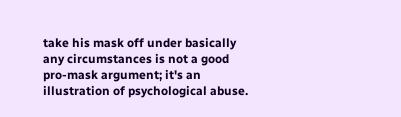take his mask off under basically any circumstances is not a good pro-mask argument; it's an illustration of psychological abuse.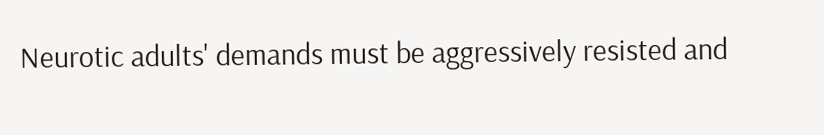Neurotic adults' demands must be aggressively resisted and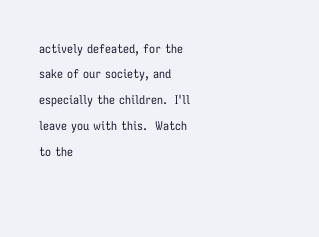actively defeated, for the sake of our society, and especially the children.  I'll leave you with this.  Watch to the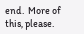end.  More of this, please.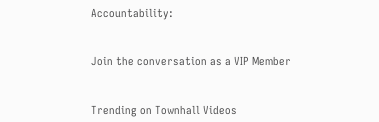Accountability:


Join the conversation as a VIP Member


Trending on Townhall Videos